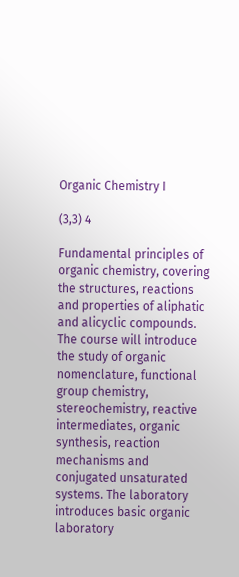Organic Chemistry I

(3,3) 4

Fundamental principles of organic chemistry, covering the structures, reactions and properties of aliphatic and alicyclic compounds. The course will introduce the study of organic nomenclature, functional group chemistry, stereochemistry, reactive intermediates, organic synthesis, reaction mechanisms and conjugated unsaturated systems. The laboratory introduces basic organic laboratory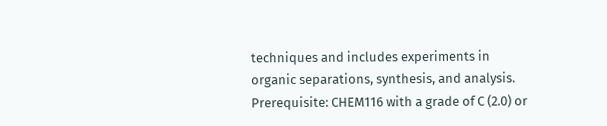techniques and includes experiments in organic separations, synthesis, and analysis. Prerequisite: CHEM116 with a grade of C (2.0) or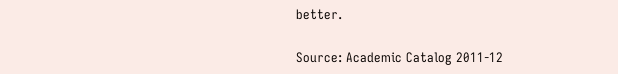better.

Source: Academic Catalog 2011-12